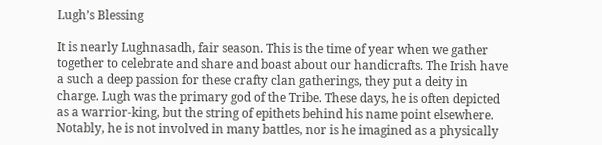Lugh’s Blessing

It is nearly Lughnasadh, fair season. This is the time of year when we gather together to celebrate and share and boast about our handicrafts. The Irish have a such a deep passion for these crafty clan gatherings, they put a deity in charge. Lugh was the primary god of the Tribe. These days, he is often depicted as a warrior-king, but the string of epithets behind his name point elsewhere. Notably, he is not involved in many battles, nor is he imagined as a physically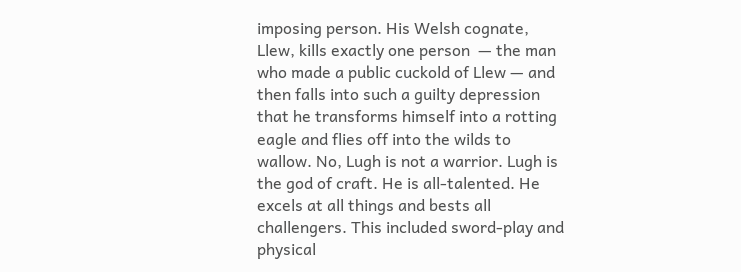imposing person. His Welsh cognate, Llew, kills exactly one person  — the man who made a public cuckold of Llew — and then falls into such a guilty depression that he transforms himself into a rotting eagle and flies off into the wilds to wallow. No, Lugh is not a warrior. Lugh is the god of craft. He is all-talented. He excels at all things and bests all challengers. This included sword-play and physical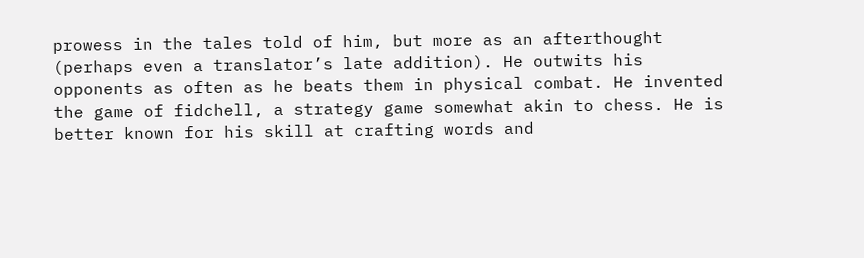prowess in the tales told of him, but more as an afterthought (perhaps even a translator’s late addition). He outwits his opponents as often as he beats them in physical combat. He invented the game of fidchell, a strategy game somewhat akin to chess. He is better known for his skill at crafting words and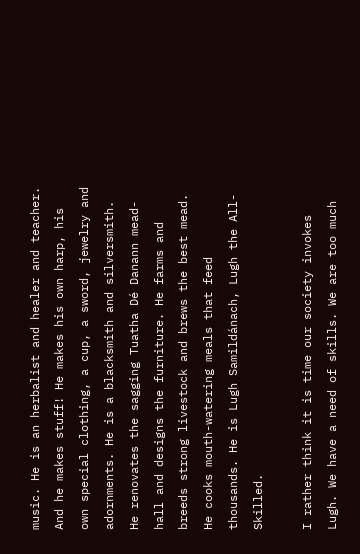music. He is an herbalist and healer and teacher. And he makes stuff! He makes his own harp, his own special clothing, a cup, a sword, jewelry and adornments. He is a blacksmith and silversmith. He renovates the sagging Tuatha Dé Danann mead-hall and designs the furniture. He farms and breeds strong livestock and brews the best mead. He cooks mouth-watering meals that feed thousands. He is Lugh Samildánach, Lugh the All-Skilled.

I rather think it is time our society invokes Lugh. We have a need of skills. We are too much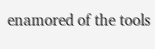enamored of the tools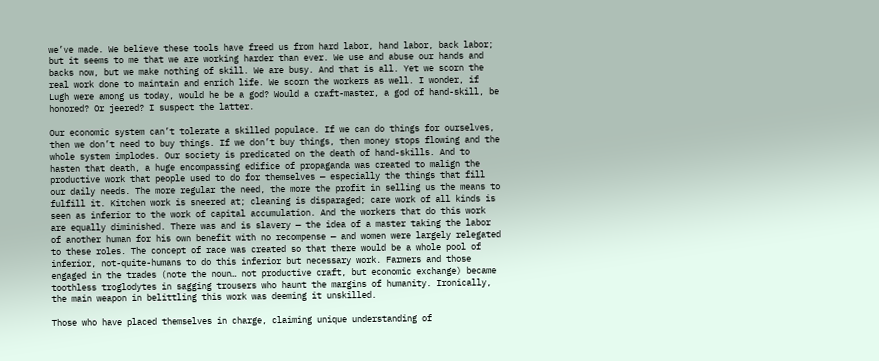we’ve made. We believe these tools have freed us from hard labor, hand labor, back labor; but it seems to me that we are working harder than ever. We use and abuse our hands and backs now, but we make nothing of skill. We are busy. And that is all. Yet we scorn the real work done to maintain and enrich life. We scorn the workers as well. I wonder, if Lugh were among us today, would he be a god? Would a craft-master, a god of hand-skill, be honored? Or jeered? I suspect the latter.

Our economic system can’t tolerate a skilled populace. If we can do things for ourselves, then we don’t need to buy things. If we don’t buy things, then money stops flowing and the whole system implodes. Our society is predicated on the death of hand-skills. And to hasten that death, a huge encompassing edifice of propaganda was created to malign the productive work that people used to do for themselves — especially the things that fill our daily needs. The more regular the need, the more the profit in selling us the means to fulfill it. Kitchen work is sneered at; cleaning is disparaged; care work of all kinds is seen as inferior to the work of capital accumulation. And the workers that do this work are equally diminished. There was and is slavery — the idea of a master taking the labor of another human for his own benefit with no recompense — and women were largely relegated to these roles. The concept of race was created so that there would be a whole pool of inferior, not-quite-humans to do this inferior but necessary work. Farmers and those engaged in the trades (note the noun… not productive craft, but economic exchange) became toothless troglodytes in sagging trousers who haunt the margins of humanity. Ironically, the main weapon in belittling this work was deeming it unskilled.

Those who have placed themselves in charge, claiming unique understanding of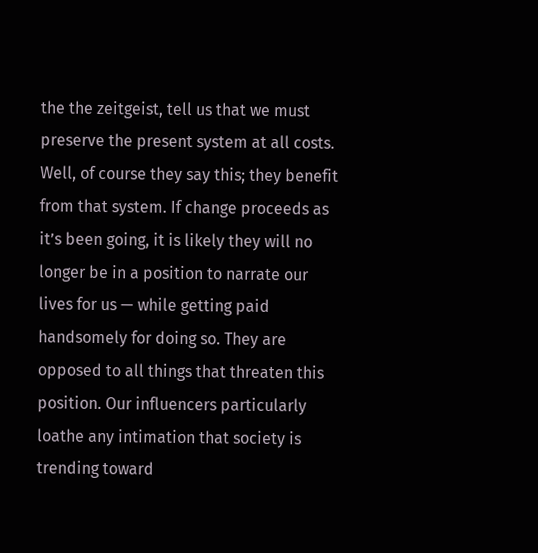the the zeitgeist, tell us that we must preserve the present system at all costs. Well, of course they say this; they benefit from that system. If change proceeds as it’s been going, it is likely they will no longer be in a position to narrate our lives for us — while getting paid handsomely for doing so. They are opposed to all things that threaten this position. Our influencers particularly loathe any intimation that society is trending toward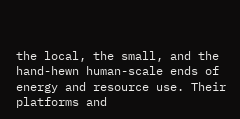the local, the small, and the hand-hewn human-scale ends of energy and resource use. Their platforms and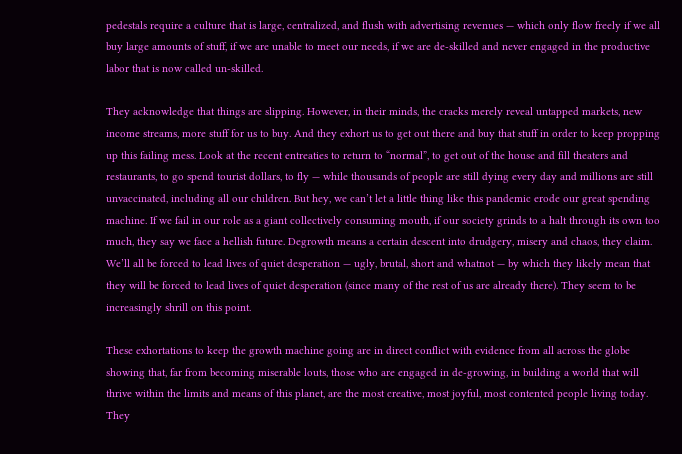pedestals require a culture that is large, centralized, and flush with advertising revenues — which only flow freely if we all buy large amounts of stuff, if we are unable to meet our needs, if we are de-skilled and never engaged in the productive labor that is now called un-skilled.

They acknowledge that things are slipping. However, in their minds, the cracks merely reveal untapped markets, new income streams, more stuff for us to buy. And they exhort us to get out there and buy that stuff in order to keep propping up this failing mess. Look at the recent entreaties to return to “normal”, to get out of the house and fill theaters and restaurants, to go spend tourist dollars, to fly — while thousands of people are still dying every day and millions are still unvaccinated, including all our children. But hey, we can’t let a little thing like this pandemic erode our great spending machine. If we fail in our role as a giant collectively consuming mouth, if our society grinds to a halt through its own too much, they say we face a hellish future. Degrowth means a certain descent into drudgery, misery and chaos, they claim. We’ll all be forced to lead lives of quiet desperation — ugly, brutal, short and whatnot — by which they likely mean that they will be forced to lead lives of quiet desperation (since many of the rest of us are already there). They seem to be increasingly shrill on this point.

These exhortations to keep the growth machine going are in direct conflict with evidence from all across the globe showing that, far from becoming miserable louts, those who are engaged in de-growing, in building a world that will thrive within the limits and means of this planet, are the most creative, most joyful, most contented people living today. They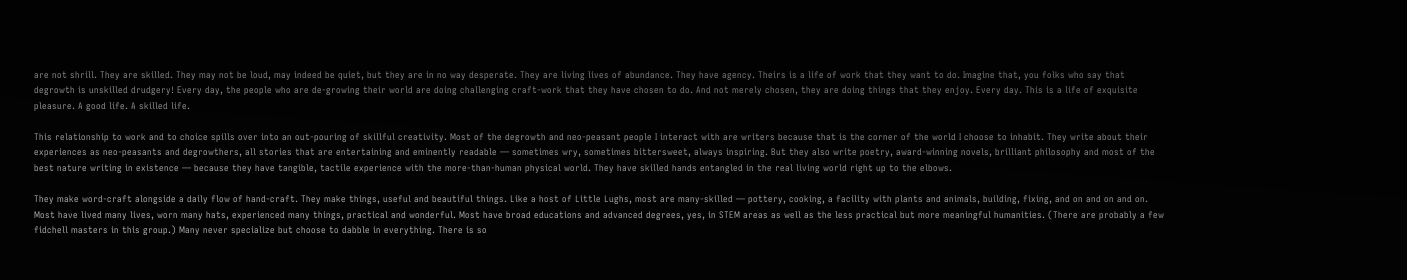are not shrill. They are skilled. They may not be loud, may indeed be quiet, but they are in no way desperate. They are living lives of abundance. They have agency. Theirs is a life of work that they want to do. Imagine that, you folks who say that degrowth is unskilled drudgery! Every day, the people who are de-growing their world are doing challenging craft-work that they have chosen to do. And not merely chosen, they are doing things that they enjoy. Every day. This is a life of exquisite pleasure. A good life. A skilled life.

This relationship to work and to choice spills over into an out-pouring of skillful creativity. Most of the degrowth and neo-peasant people I interact with are writers because that is the corner of the world I choose to inhabit. They write about their experiences as neo-peasants and degrowthers, all stories that are entertaining and eminently readable — sometimes wry, sometimes bittersweet, always inspiring. But they also write poetry, award-winning novels, brilliant philosophy and most of the best nature writing in existence — because they have tangible, tactile experience with the more-than-human physical world. They have skilled hands entangled in the real living world right up to the elbows.

They make word-craft alongside a daily flow of hand-craft. They make things, useful and beautiful things. Like a host of Little Lughs, most are many-skilled — pottery, cooking, a facility with plants and animals, building, fixing, and on and on and on. Most have lived many lives, worn many hats, experienced many things, practical and wonderful. Most have broad educations and advanced degrees, yes, in STEM areas as well as the less practical but more meaningful humanities. (There are probably a few fidchell masters in this group.) Many never specialize but choose to dabble in everything. There is so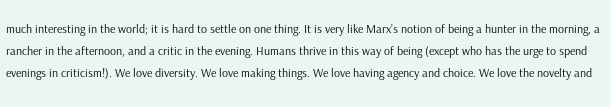much interesting in the world; it is hard to settle on one thing. It is very like Marx’s notion of being a hunter in the morning, a rancher in the afternoon, and a critic in the evening. Humans thrive in this way of being (except who has the urge to spend evenings in criticism!). We love diversity. We love making things. We love having agency and choice. We love the novelty and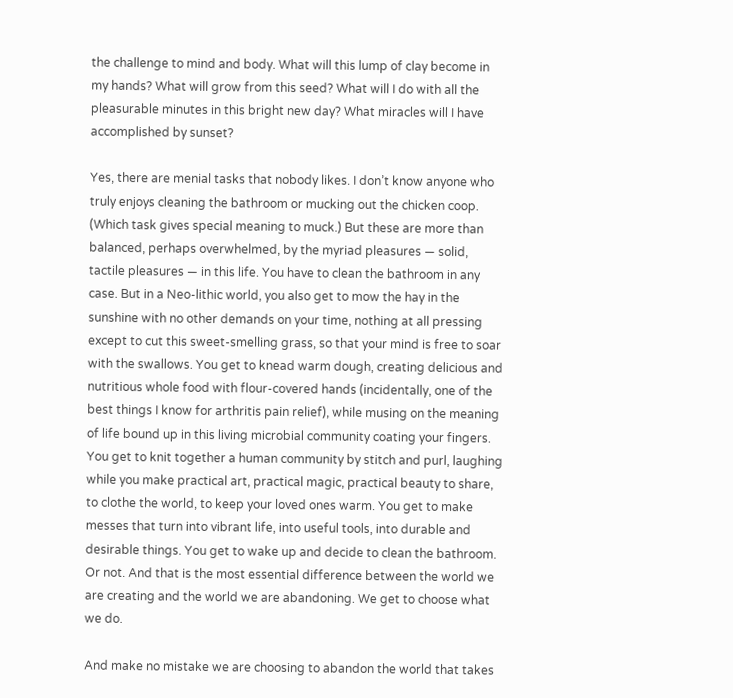the challenge to mind and body. What will this lump of clay become in my hands? What will grow from this seed? What will I do with all the pleasurable minutes in this bright new day? What miracles will I have accomplished by sunset?

Yes, there are menial tasks that nobody likes. I don’t know anyone who truly enjoys cleaning the bathroom or mucking out the chicken coop. (Which task gives special meaning to muck.) But these are more than balanced, perhaps overwhelmed, by the myriad pleasures — solid, tactile pleasures — in this life. You have to clean the bathroom in any case. But in a Neo-lithic world, you also get to mow the hay in the sunshine with no other demands on your time, nothing at all pressing except to cut this sweet-smelling grass, so that your mind is free to soar with the swallows. You get to knead warm dough, creating delicious and nutritious whole food with flour-covered hands (incidentally, one of the best things I know for arthritis pain relief), while musing on the meaning of life bound up in this living microbial community coating your fingers. You get to knit together a human community by stitch and purl, laughing while you make practical art, practical magic, practical beauty to share, to clothe the world, to keep your loved ones warm. You get to make messes that turn into vibrant life, into useful tools, into durable and desirable things. You get to wake up and decide to clean the bathroom. Or not. And that is the most essential difference between the world we are creating and the world we are abandoning. We get to choose what we do.

And make no mistake we are choosing to abandon the world that takes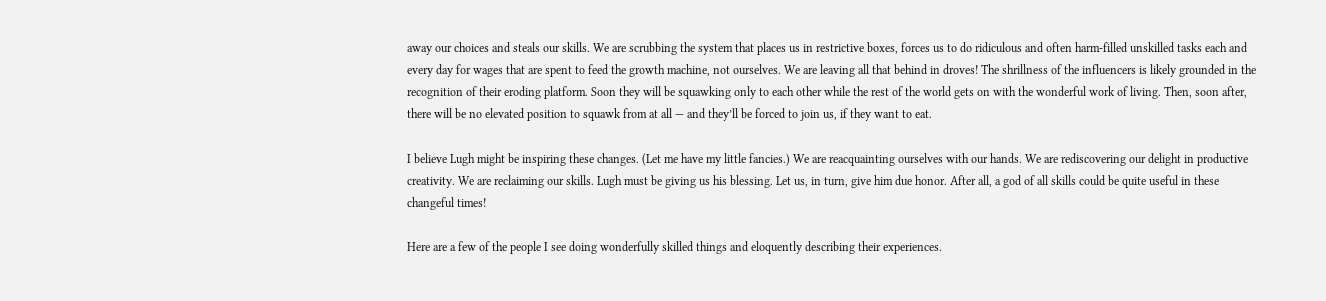away our choices and steals our skills. We are scrubbing the system that places us in restrictive boxes, forces us to do ridiculous and often harm-filled unskilled tasks each and every day for wages that are spent to feed the growth machine, not ourselves. We are leaving all that behind in droves! The shrillness of the influencers is likely grounded in the recognition of their eroding platform. Soon they will be squawking only to each other while the rest of the world gets on with the wonderful work of living. Then, soon after, there will be no elevated position to squawk from at all — and they’ll be forced to join us, if they want to eat.

I believe Lugh might be inspiring these changes. (Let me have my little fancies.) We are reacquainting ourselves with our hands. We are rediscovering our delight in productive creativity. We are reclaiming our skills. Lugh must be giving us his blessing. Let us, in turn, give him due honor. After all, a god of all skills could be quite useful in these changeful times!

Here are a few of the people I see doing wonderfully skilled things and eloquently describing their experiences.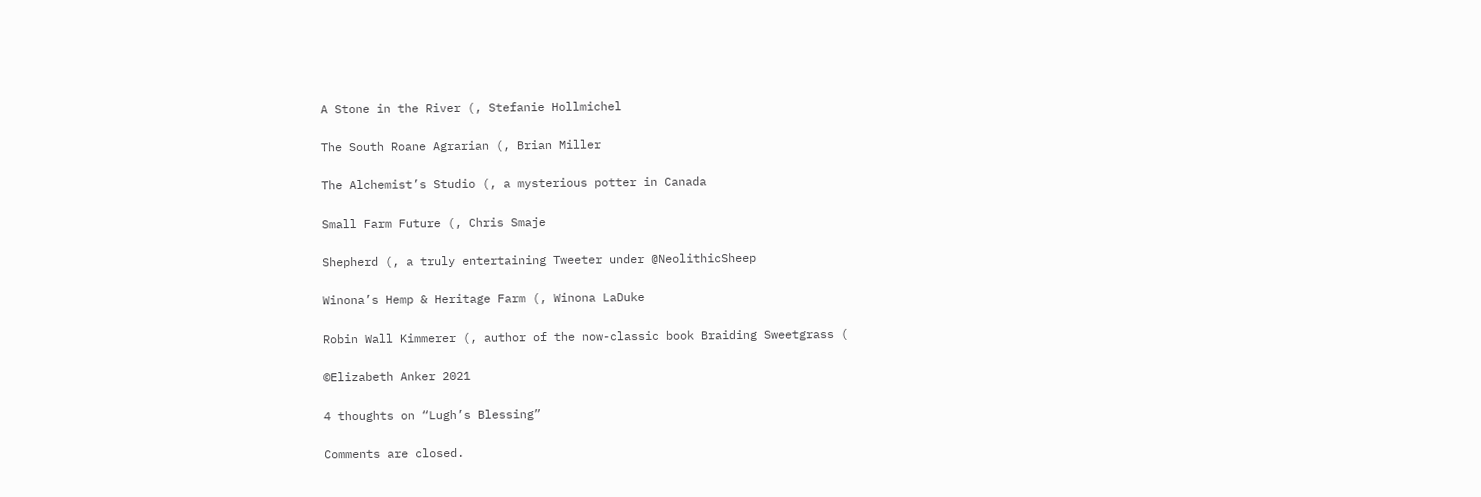A Stone in the River (, Stefanie Hollmichel

The South Roane Agrarian (, Brian Miller

The Alchemist’s Studio (, a mysterious potter in Canada

Small Farm Future (, Chris Smaje

Shepherd (, a truly entertaining Tweeter under @NeolithicSheep

Winona’s Hemp & Heritage Farm (, Winona LaDuke

Robin Wall Kimmerer (, author of the now-classic book Braiding Sweetgrass (

©Elizabeth Anker 2021

4 thoughts on “Lugh’s Blessing”

Comments are closed.